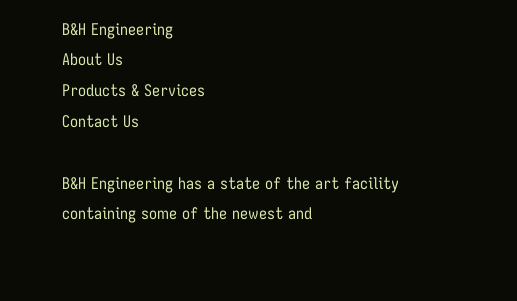B&H Engineering
About Us
Products & Services
Contact Us

B&H Engineering has a state of the art facility containing some of the newest and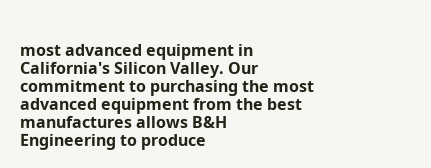most advanced equipment in California's Silicon Valley. Our commitment to purchasing the most advanced equipment from the best manufactures allows B&H Engineering to produce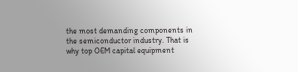the most demanding components in the semiconductor industry. That is why top OEM capital equipment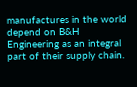manufactures in the world depend on B&H Engineering as an integral part of their supply chain.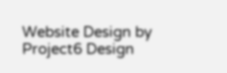Website Design by Project6 Design